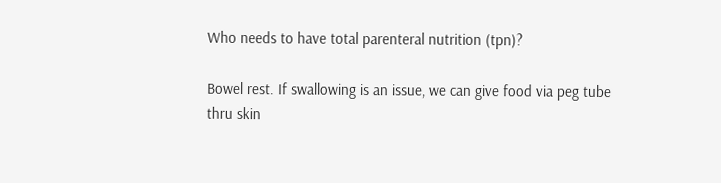Who needs to have total parenteral nutrition (tpn)?

Bowel rest. If swallowing is an issue, we can give food via peg tube thru skin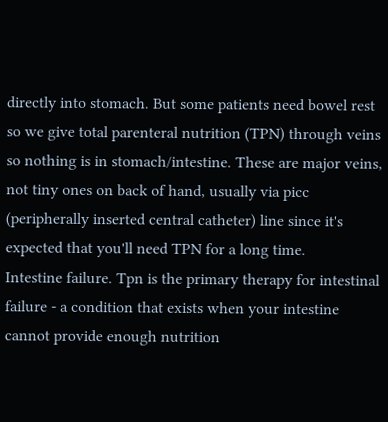directly into stomach. But some patients need bowel rest so we give total parenteral nutrition (TPN) through veins so nothing is in stomach/intestine. These are major veins, not tiny ones on back of hand, usually via picc (peripherally inserted central catheter) line since it's expected that you'll need TPN for a long time.
Intestine failure. Tpn is the primary therapy for intestinal failure - a condition that exists when your intestine cannot provide enough nutrition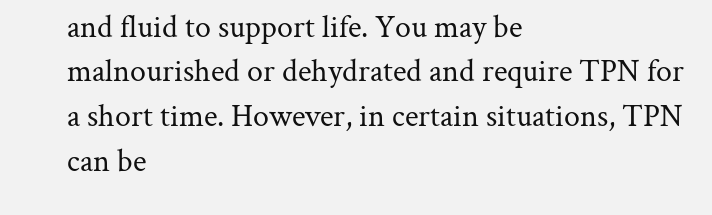and fluid to support life. You may be malnourished or dehydrated and require TPN for a short time. However, in certain situations, TPN can be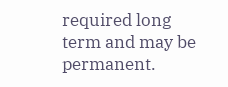required long term and may be permanent.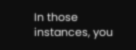In those instances, you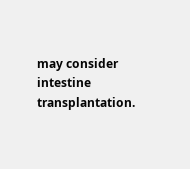may consider intestine transplantation.